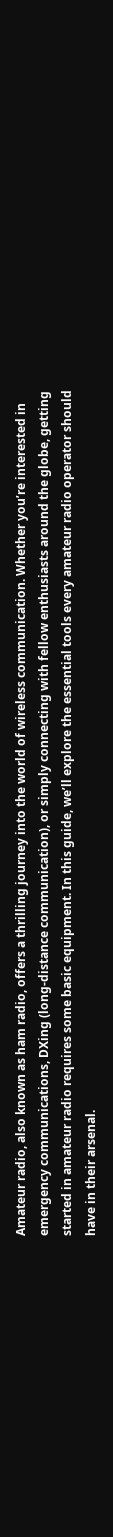Amateur radio, also known as ham radio, offers a thrilling journey into the world of wireless communication. Whether you’re interested in emergency communications, DXing (long-distance communication), or simply connecting with fellow enthusiasts around the globe, getting started in amateur radio requires some basic equipment. In this guide, we’ll explore the essential tools every amateur radio operator should have in their arsenal.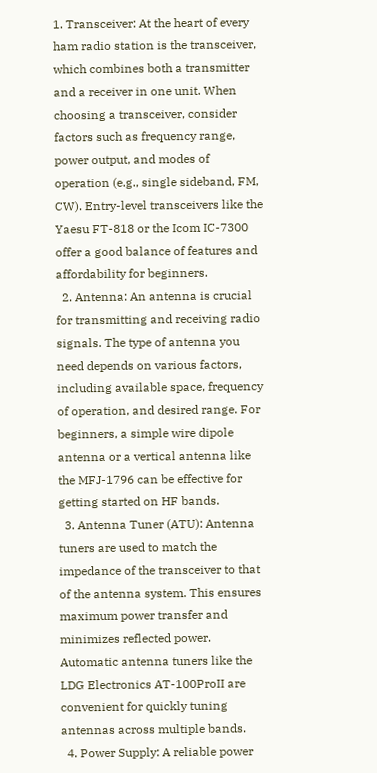1. Transceiver: At the heart of every ham radio station is the transceiver, which combines both a transmitter and a receiver in one unit. When choosing a transceiver, consider factors such as frequency range, power output, and modes of operation (e.g., single sideband, FM, CW). Entry-level transceivers like the Yaesu FT-818 or the Icom IC-7300 offer a good balance of features and affordability for beginners.
  2. Antenna: An antenna is crucial for transmitting and receiving radio signals. The type of antenna you need depends on various factors, including available space, frequency of operation, and desired range. For beginners, a simple wire dipole antenna or a vertical antenna like the MFJ-1796 can be effective for getting started on HF bands.
  3. Antenna Tuner (ATU): Antenna tuners are used to match the impedance of the transceiver to that of the antenna system. This ensures maximum power transfer and minimizes reflected power. Automatic antenna tuners like the LDG Electronics AT-100ProII are convenient for quickly tuning antennas across multiple bands.
  4. Power Supply: A reliable power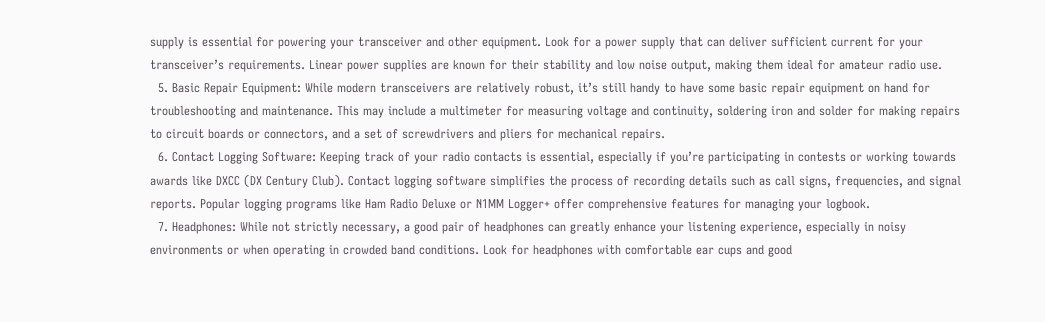supply is essential for powering your transceiver and other equipment. Look for a power supply that can deliver sufficient current for your transceiver’s requirements. Linear power supplies are known for their stability and low noise output, making them ideal for amateur radio use.
  5. Basic Repair Equipment: While modern transceivers are relatively robust, it’s still handy to have some basic repair equipment on hand for troubleshooting and maintenance. This may include a multimeter for measuring voltage and continuity, soldering iron and solder for making repairs to circuit boards or connectors, and a set of screwdrivers and pliers for mechanical repairs.
  6. Contact Logging Software: Keeping track of your radio contacts is essential, especially if you’re participating in contests or working towards awards like DXCC (DX Century Club). Contact logging software simplifies the process of recording details such as call signs, frequencies, and signal reports. Popular logging programs like Ham Radio Deluxe or N1MM Logger+ offer comprehensive features for managing your logbook.
  7. Headphones: While not strictly necessary, a good pair of headphones can greatly enhance your listening experience, especially in noisy environments or when operating in crowded band conditions. Look for headphones with comfortable ear cups and good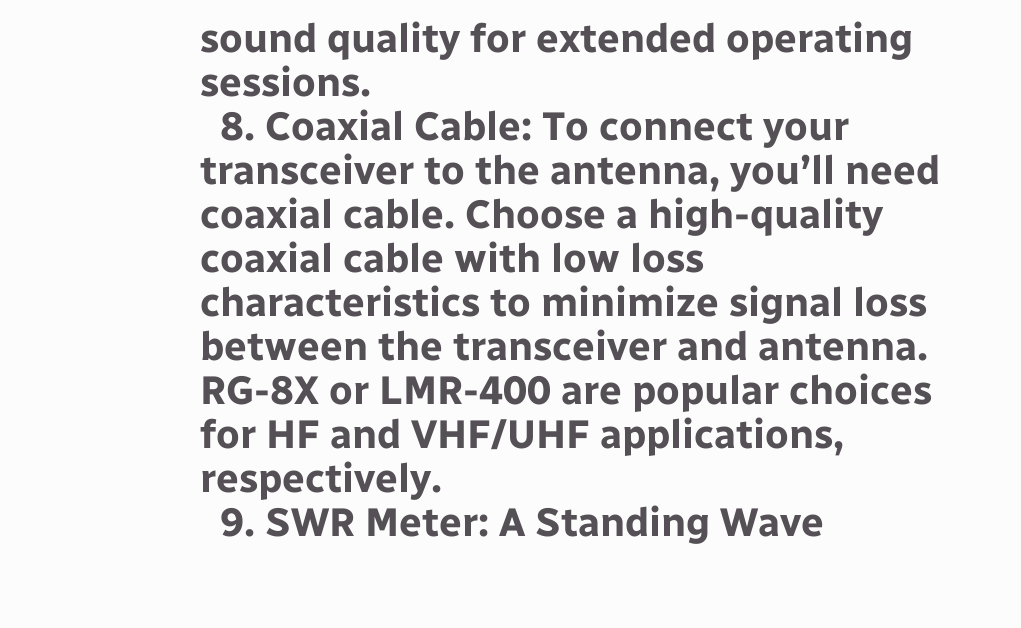sound quality for extended operating sessions.
  8. Coaxial Cable: To connect your transceiver to the antenna, you’ll need coaxial cable. Choose a high-quality coaxial cable with low loss characteristics to minimize signal loss between the transceiver and antenna. RG-8X or LMR-400 are popular choices for HF and VHF/UHF applications, respectively.
  9. SWR Meter: A Standing Wave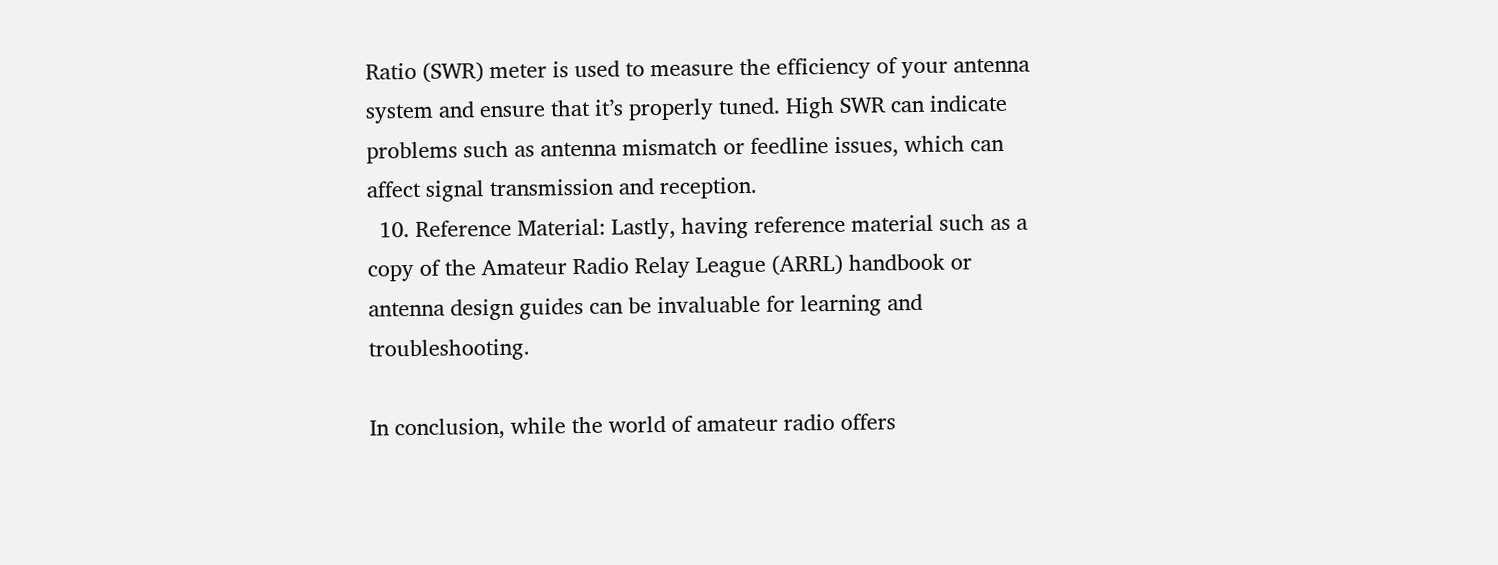Ratio (SWR) meter is used to measure the efficiency of your antenna system and ensure that it’s properly tuned. High SWR can indicate problems such as antenna mismatch or feedline issues, which can affect signal transmission and reception.
  10. Reference Material: Lastly, having reference material such as a copy of the Amateur Radio Relay League (ARRL) handbook or antenna design guides can be invaluable for learning and troubleshooting.

In conclusion, while the world of amateur radio offers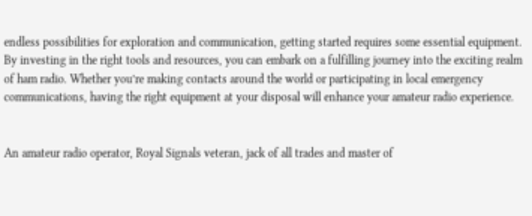endless possibilities for exploration and communication, getting started requires some essential equipment. By investing in the right tools and resources, you can embark on a fulfilling journey into the exciting realm of ham radio. Whether you’re making contacts around the world or participating in local emergency communications, having the right equipment at your disposal will enhance your amateur radio experience.


An amateur radio operator, Royal Signals veteran, jack of all trades and master of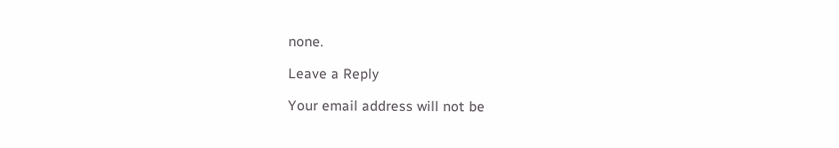none.

Leave a Reply

Your email address will not be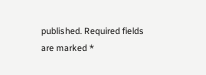published. Required fields are marked *